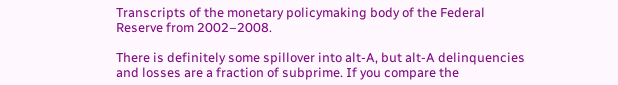Transcripts of the monetary policymaking body of the Federal Reserve from 2002–2008.

There is definitely some spillover into alt-A, but alt-A delinquencies and losses are a fraction of subprime. If you compare the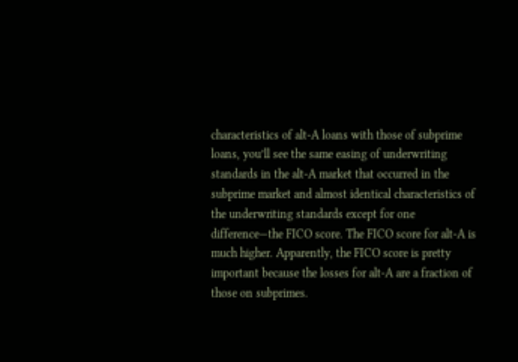characteristics of alt-A loans with those of subprime loans, you’ll see the same easing of underwriting standards in the alt-A market that occurred in the subprime market and almost identical characteristics of the underwriting standards except for one difference—the FICO score. The FICO score for alt-A is much higher. Apparently, the FICO score is pretty important because the losses for alt-A are a fraction of those on subprimes.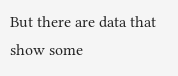But there are data that show some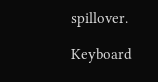spillover.

Keyboard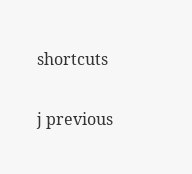shortcuts

j previous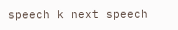speech k next speech